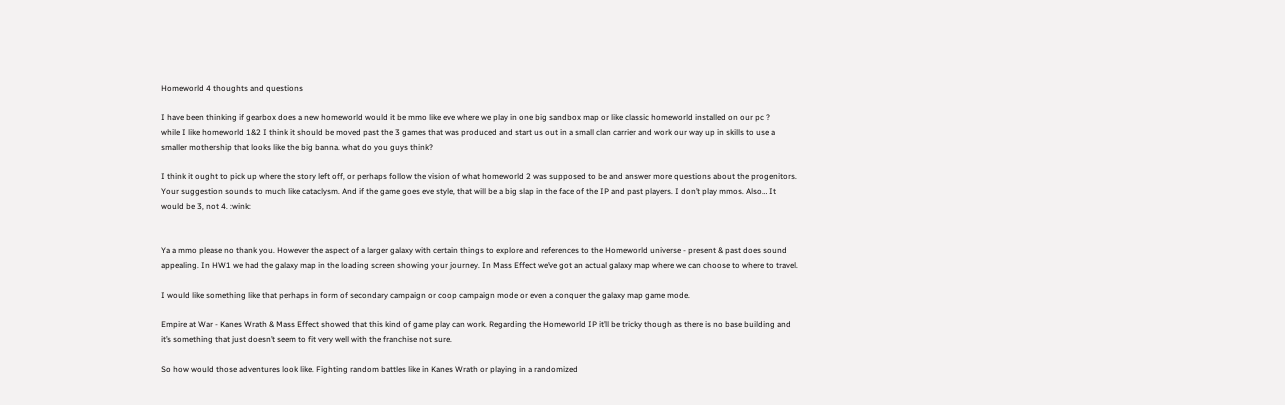Homeworld 4 thoughts and questions

I have been thinking if gearbox does a new homeworld would it be mmo like eve where we play in one big sandbox map or like classic homeworld installed on our pc ?
while I like homeworld 1&2 I think it should be moved past the 3 games that was produced and start us out in a small clan carrier and work our way up in skills to use a smaller mothership that looks like the big banna. what do you guys think?

I think it ought to pick up where the story left off, or perhaps follow the vision of what homeworld 2 was supposed to be and answer more questions about the progenitors. Your suggestion sounds to much like cataclysm. And if the game goes eve style, that will be a big slap in the face of the IP and past players. I don’t play mmos. Also… It would be 3, not 4. :wink:


Ya a mmo please no thank you. However the aspect of a larger galaxy with certain things to explore and references to the Homeworld universe - present & past does sound appealing. In HW1 we had the galaxy map in the loading screen showing your journey. In Mass Effect we’ve got an actual galaxy map where we can choose to where to travel.

I would like something like that perhaps in form of secondary campaign or coop campaign mode or even a conquer the galaxy map game mode.

Empire at War - Kanes Wrath & Mass Effect showed that this kind of game play can work. Regarding the Homeworld IP it’ll be tricky though as there is no base building and it’s something that just doesn’t seem to fit very well with the franchise not sure.

So how would those adventures look like. Fighting random battles like in Kanes Wrath or playing in a randomized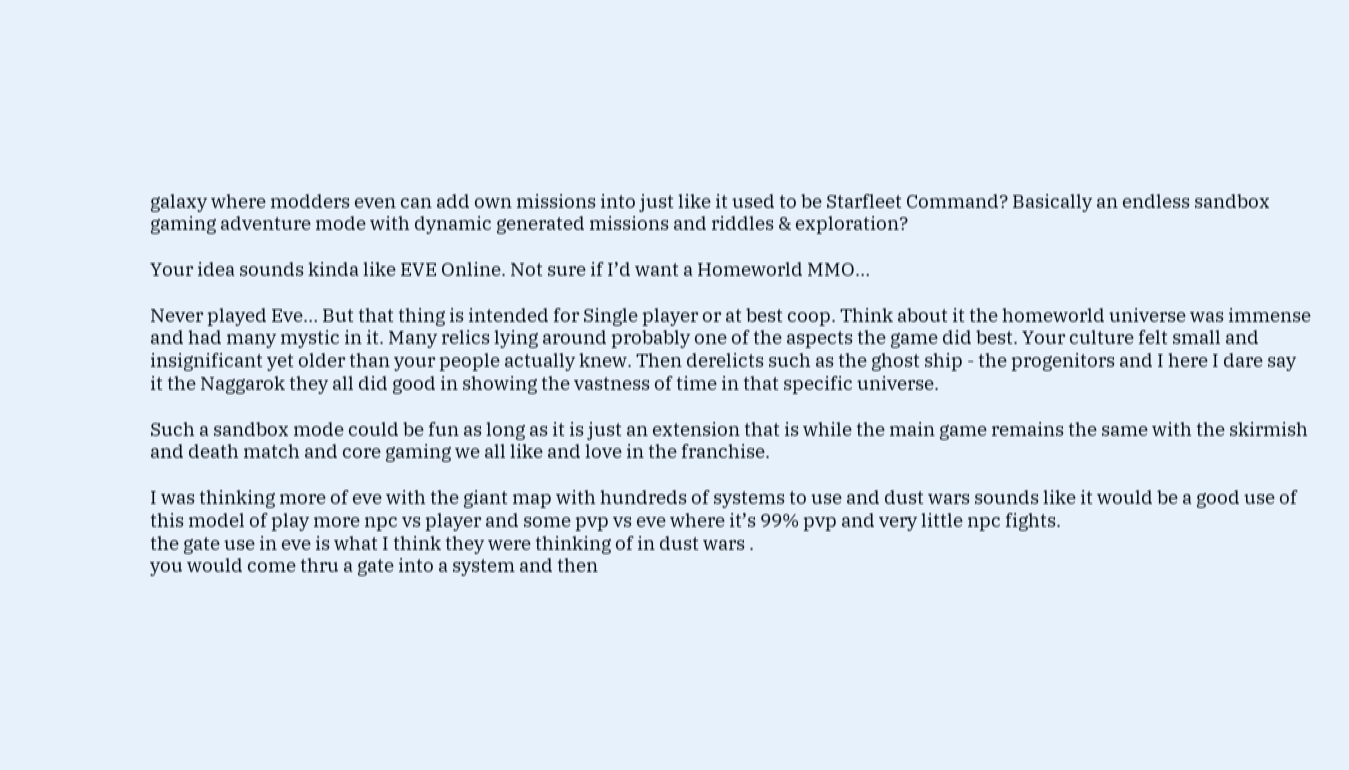galaxy where modders even can add own missions into just like it used to be Starfleet Command? Basically an endless sandbox gaming adventure mode with dynamic generated missions and riddles & exploration?

Your idea sounds kinda like EVE Online. Not sure if I’d want a Homeworld MMO…

Never played Eve… But that thing is intended for Single player or at best coop. Think about it the homeworld universe was immense and had many mystic in it. Many relics lying around probably one of the aspects the game did best. Your culture felt small and insignificant yet older than your people actually knew. Then derelicts such as the ghost ship - the progenitors and I here I dare say it the Naggarok they all did good in showing the vastness of time in that specific universe.

Such a sandbox mode could be fun as long as it is just an extension that is while the main game remains the same with the skirmish and death match and core gaming we all like and love in the franchise.

I was thinking more of eve with the giant map with hundreds of systems to use and dust wars sounds like it would be a good use of this model of play more npc vs player and some pvp vs eve where it’s 99% pvp and very little npc fights.
the gate use in eve is what I think they were thinking of in dust wars .
you would come thru a gate into a system and then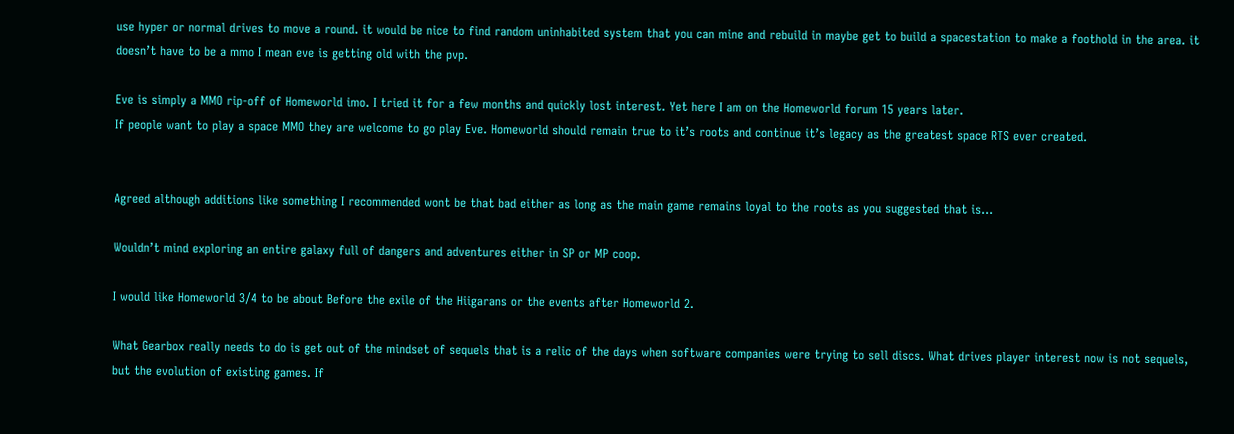use hyper or normal drives to move a round. it would be nice to find random uninhabited system that you can mine and rebuild in maybe get to build a spacestation to make a foothold in the area. it doesn’t have to be a mmo I mean eve is getting old with the pvp.

Eve is simply a MMO rip-off of Homeworld imo. I tried it for a few months and quickly lost interest. Yet here I am on the Homeworld forum 15 years later.
If people want to play a space MMO they are welcome to go play Eve. Homeworld should remain true to it’s roots and continue it’s legacy as the greatest space RTS ever created.


Agreed although additions like something I recommended wont be that bad either as long as the main game remains loyal to the roots as you suggested that is…

Wouldn’t mind exploring an entire galaxy full of dangers and adventures either in SP or MP coop.

I would like Homeworld 3/4 to be about Before the exile of the Hiigarans or the events after Homeworld 2.

What Gearbox really needs to do is get out of the mindset of sequels that is a relic of the days when software companies were trying to sell discs. What drives player interest now is not sequels, but the evolution of existing games. If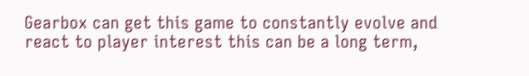Gearbox can get this game to constantly evolve and react to player interest this can be a long term,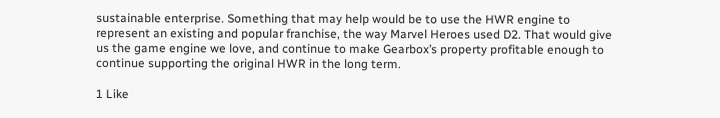sustainable enterprise. Something that may help would be to use the HWR engine to represent an existing and popular franchise, the way Marvel Heroes used D2. That would give us the game engine we love, and continue to make Gearbox’s property profitable enough to continue supporting the original HWR in the long term.

1 Like